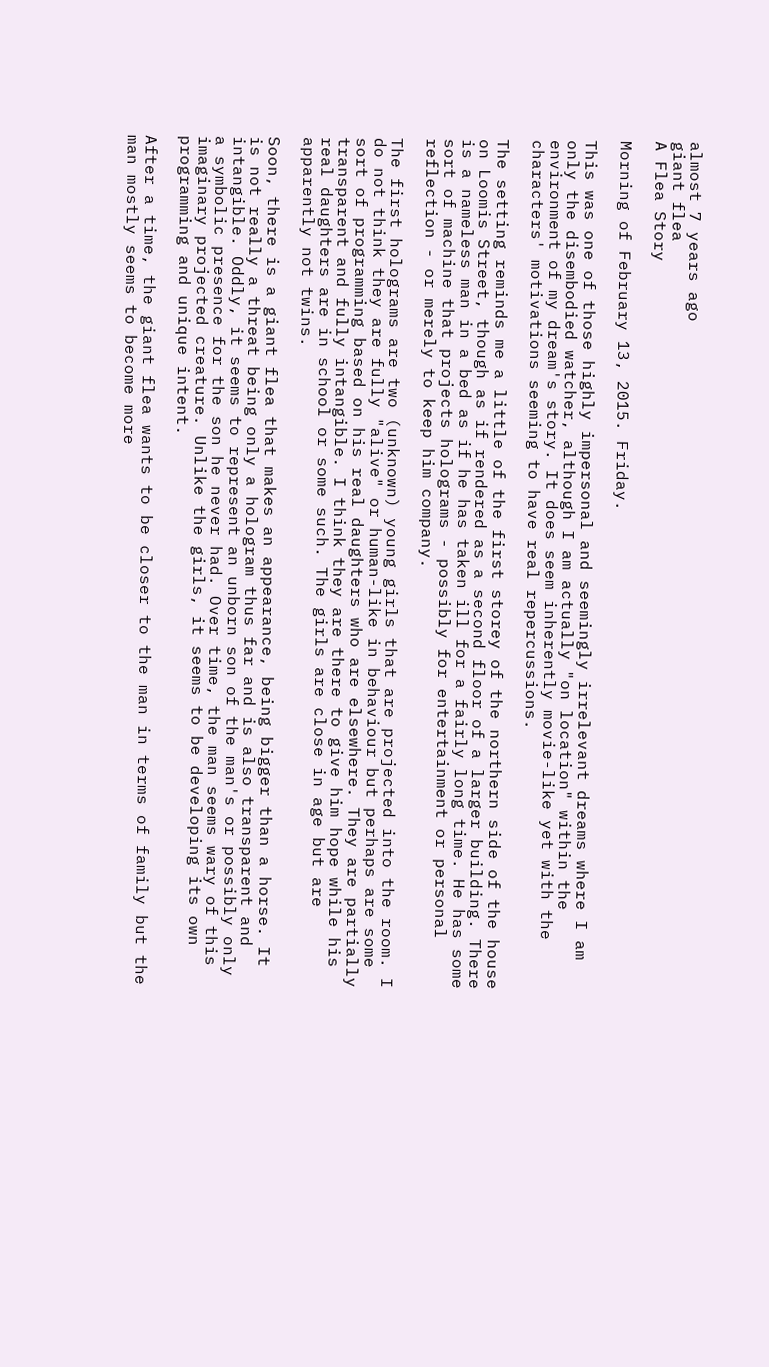almost 7 years ago
giant flea
A Flea Story

Morning of February 13, 2015. Friday.

This was one of those highly impersonal and seemingly irrelevant dreams where I am only the disembodied watcher, although I am actually "on location" within the environment of my dream's story. It does seem inherently movie-like yet with the characters' motivations seeming to have real repercussions.

The setting reminds me a little of the first storey of the northern side of the house on Loomis Street, though as if rendered as a second floor of a larger building. There is a nameless man in a bed as if he has taken ill for a fairly long time. He has some sort of machine that projects holograms - possibly for entertainment or personal reflection - or merely to keep him company.

The first holograms are two (unknown) young girls that are projected into the room. I do not think they are fully "alive" or human-like in behaviour but perhaps are some sort of programming based on his real daughters who are elsewhere. They are partially transparent and fully intangible. I think they are there to give him hope while his real daughters are in school or some such. The girls are close in age but are apparently not twins.

Soon, there is a giant flea that makes an appearance, being bigger than a horse. It is not really a threat being only a hologram thus far and is also transparent and intangible. Oddly, it seems to represent an unborn son of the man's or possibly only a symbolic presence for the son he never had. Over time, the man seems wary of this imaginary projected creature. Unlike the girls, it seems to be developing its own programming and unique intent.

After a time, the giant flea wants to be closer to the man in terms of family but the man mostly seems to become more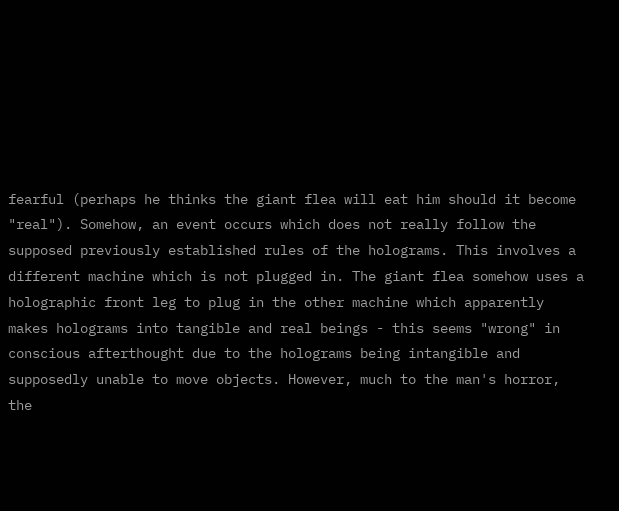fearful (perhaps he thinks the giant flea will eat him should it become "real"). Somehow, an event occurs which does not really follow the supposed previously established rules of the holograms. This involves a different machine which is not plugged in. The giant flea somehow uses a holographic front leg to plug in the other machine which apparently makes holograms into tangible and real beings - this seems "wrong" in conscious afterthought due to the holograms being intangible and supposedly unable to move objects. However, much to the man's horror, the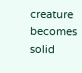creature becomes solid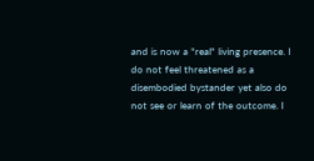and is now a "real" living presence. I do not feel threatened as a disembodied bystander yet also do not see or learn of the outcome. I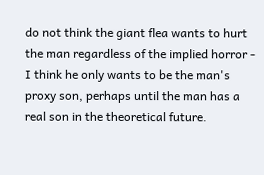do not think the giant flea wants to hurt the man regardless of the implied horror - I think he only wants to be the man's proxy son, perhaps until the man has a real son in the theoretical future.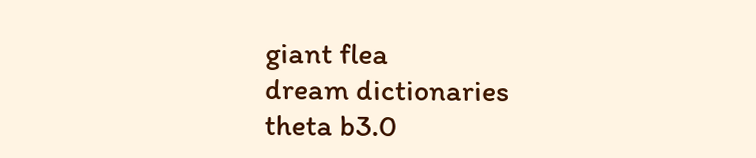giant flea
dream dictionaries
theta b3.0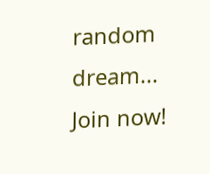random dream...
Join now!